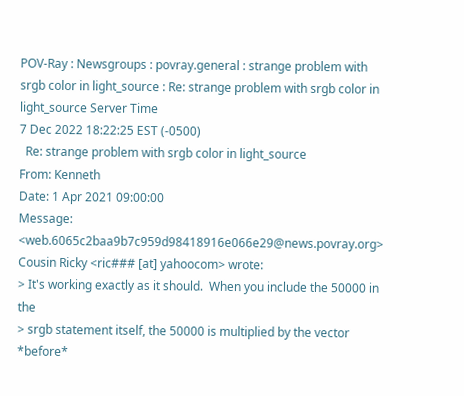POV-Ray : Newsgroups : povray.general : strange problem with srgb color in light_source : Re: strange problem with srgb color in light_source Server Time
7 Dec 2022 18:22:25 EST (-0500)
  Re: strange problem with srgb color in light_source
From: Kenneth
Date: 1 Apr 2021 09:00:00
Message: <web.6065c2baa9b7c959d98418916e066e29@news.povray.org>
Cousin Ricky <ric### [at] yahoocom> wrote:
> It's working exactly as it should.  When you include the 50000 in the
> srgb statement itself, the 50000 is multiplied by the vector *before*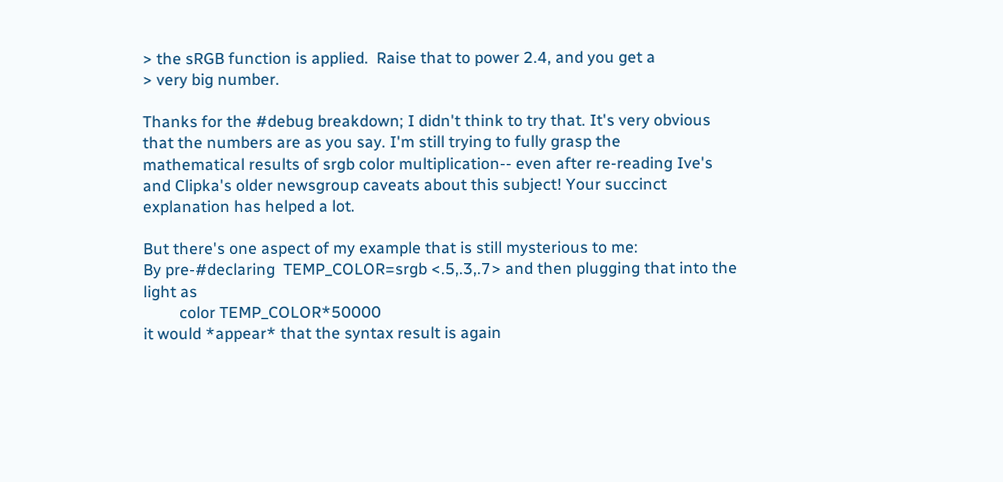> the sRGB function is applied.  Raise that to power 2.4, and you get a
> very big number.

Thanks for the #debug breakdown; I didn't think to try that. It's very obvious
that the numbers are as you say. I'm still trying to fully grasp the
mathematical results of srgb color multiplication-- even after re-reading Ive's
and Clipka's older newsgroup caveats about this subject! Your succinct
explanation has helped a lot.

But there's one aspect of my example that is still mysterious to me:
By pre-#declaring  TEMP_COLOR=srgb <.5,.3,.7> and then plugging that into the
light as
         color TEMP_COLOR*50000
it would *appear* that the syntax result is again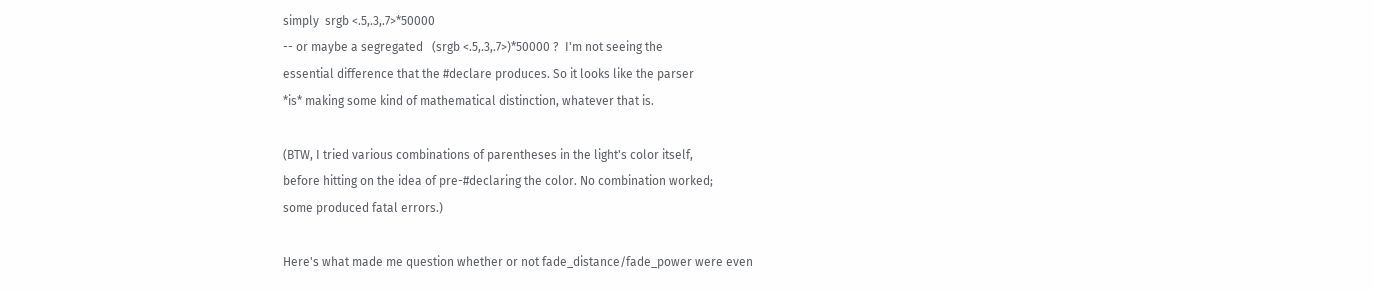simply  srgb <.5,.3,.7>*50000
-- or maybe a segregated   (srgb <.5,.3,.7>)*50000 ?  I'm not seeing the
essential difference that the #declare produces. So it looks like the parser
*is* making some kind of mathematical distinction, whatever that is.

(BTW, I tried various combinations of parentheses in the light's color itself,
before hitting on the idea of pre-#declaring the color. No combination worked;
some produced fatal errors.)

Here's what made me question whether or not fade_distance/fade_power were even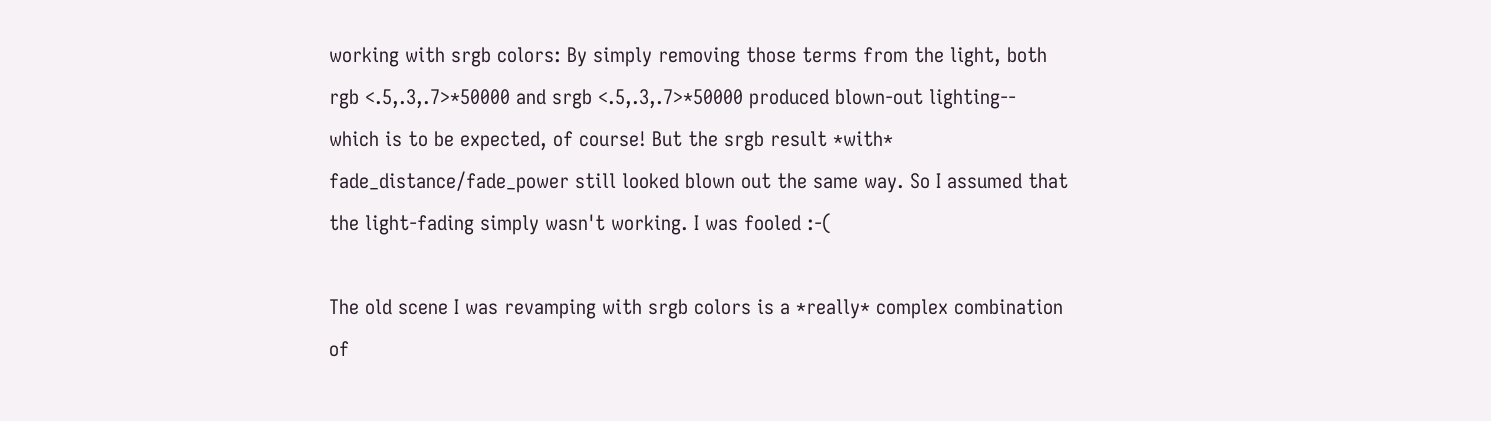working with srgb colors: By simply removing those terms from the light, both
rgb <.5,.3,.7>*50000 and srgb <.5,.3,.7>*50000 produced blown-out lighting--
which is to be expected, of course! But the srgb result *with*
fade_distance/fade_power still looked blown out the same way. So I assumed that
the light-fading simply wasn't working. I was fooled :-(

The old scene I was revamping with srgb colors is a *really* complex combination
of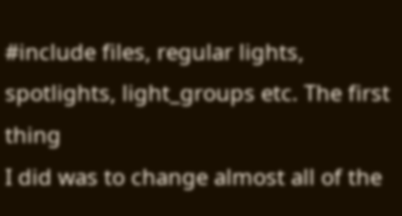#include files, regular lights, spotlights, light_groups etc. The first thing
I did was to change almost all of the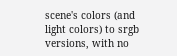scene's colors (and light colors) to srgb
versions, with no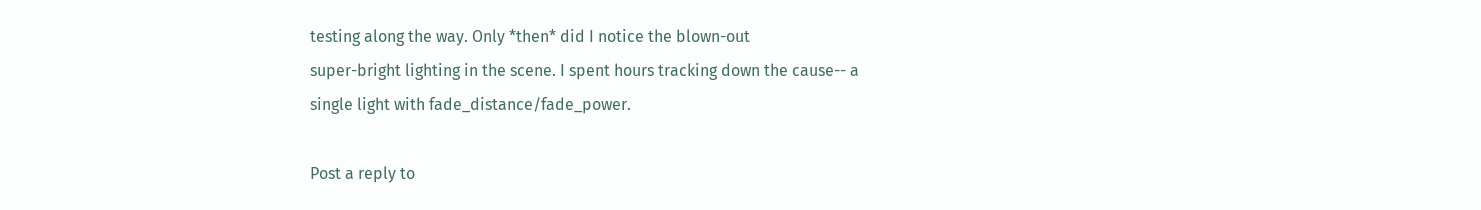testing along the way. Only *then* did I notice the blown-out
super-bright lighting in the scene. I spent hours tracking down the cause-- a
single light with fade_distance/fade_power.

Post a reply to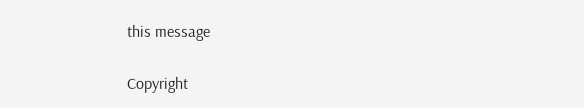this message

Copyright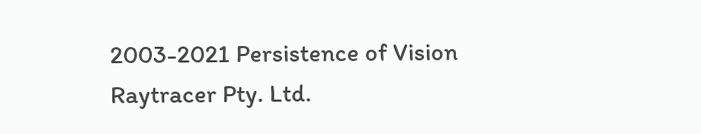2003-2021 Persistence of Vision Raytracer Pty. Ltd.